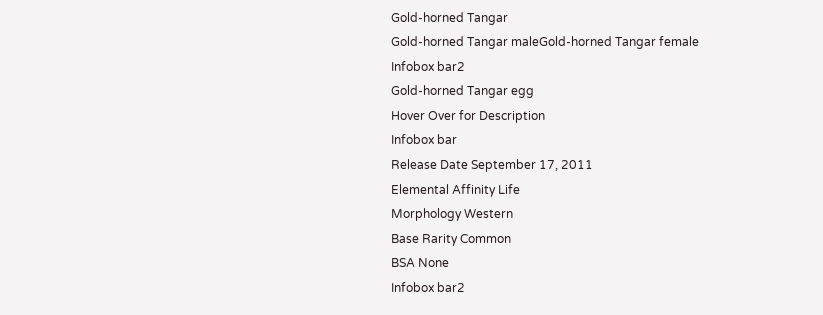Gold-horned Tangar
Gold-horned Tangar maleGold-horned Tangar female
Infobox bar2
Gold-horned Tangar egg
Hover Over for Description
Infobox bar
Release Date September 17, 2011
Elemental Affinity Life
Morphology Western
Base Rarity Common
BSA None
Infobox bar2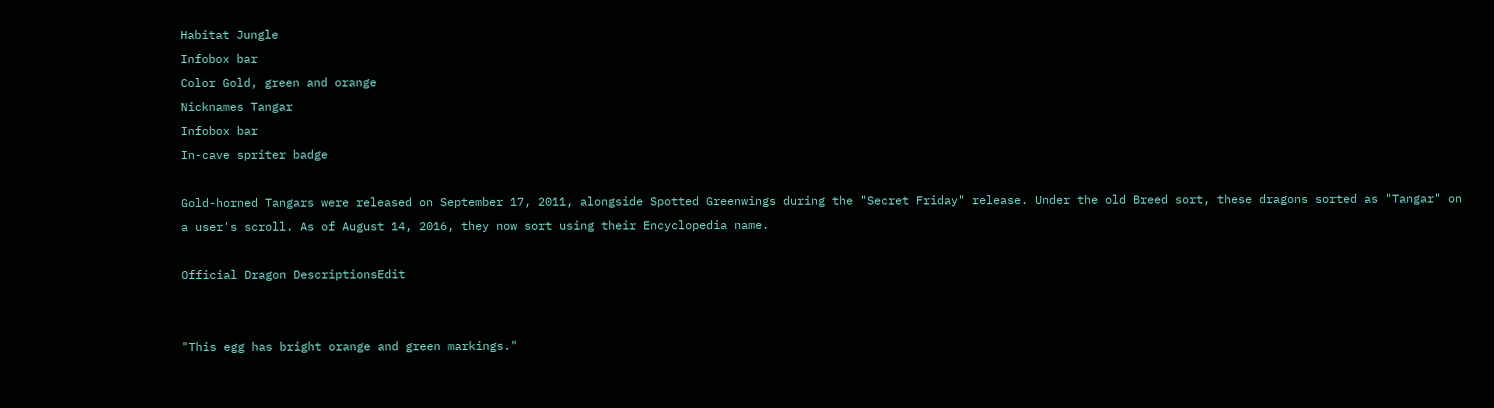Habitat Jungle
Infobox bar
Color Gold, green and orange
Nicknames Tangar
Infobox bar
In-cave spriter badge

Gold-horned Tangars were released on September 17, 2011, alongside Spotted Greenwings during the "Secret Friday" release. Under the old Breed sort, these dragons sorted as "Tangar" on a user's scroll. As of August 14, 2016, they now sort using their Encyclopedia name.

Official Dragon DescriptionsEdit


"This egg has bright orange and green markings."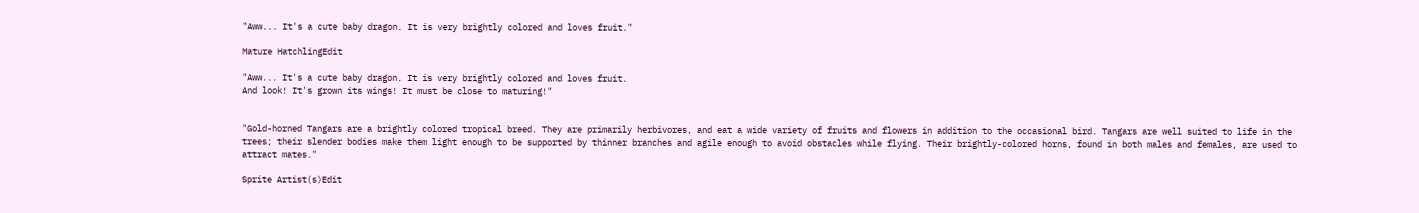"Aww... It's a cute baby dragon. It is very brightly colored and loves fruit."

Mature HatchlingEdit

"Aww... It's a cute baby dragon. It is very brightly colored and loves fruit.
And look! It's grown its wings! It must be close to maturing!"


"Gold-horned Tangars are a brightly colored tropical breed. They are primarily herbivores, and eat a wide variety of fruits and flowers in addition to the occasional bird. Tangars are well suited to life in the trees; their slender bodies make them light enough to be supported by thinner branches and agile enough to avoid obstacles while flying. Their brightly-colored horns, found in both males and females, are used to attract mates."

Sprite Artist(s)Edit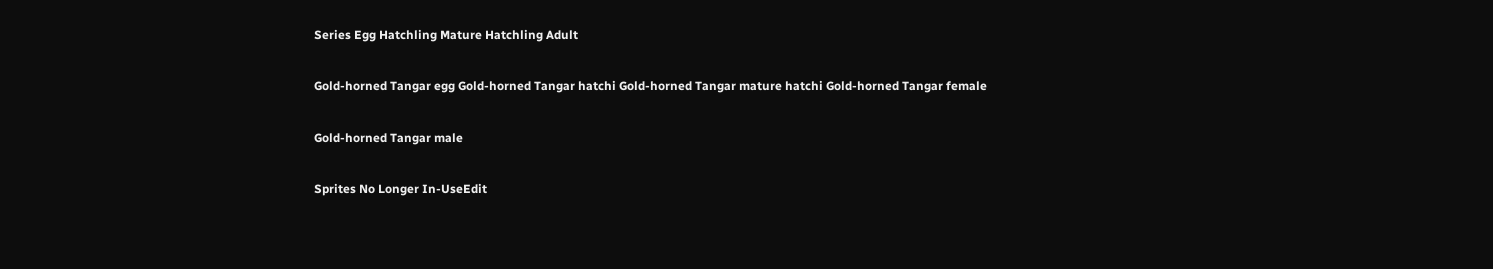Series Egg Hatchling Mature Hatchling Adult

Gold-horned Tangar egg Gold-horned Tangar hatchi Gold-horned Tangar mature hatchi Gold-horned Tangar female

Gold-horned Tangar male

Sprites No Longer In-UseEdit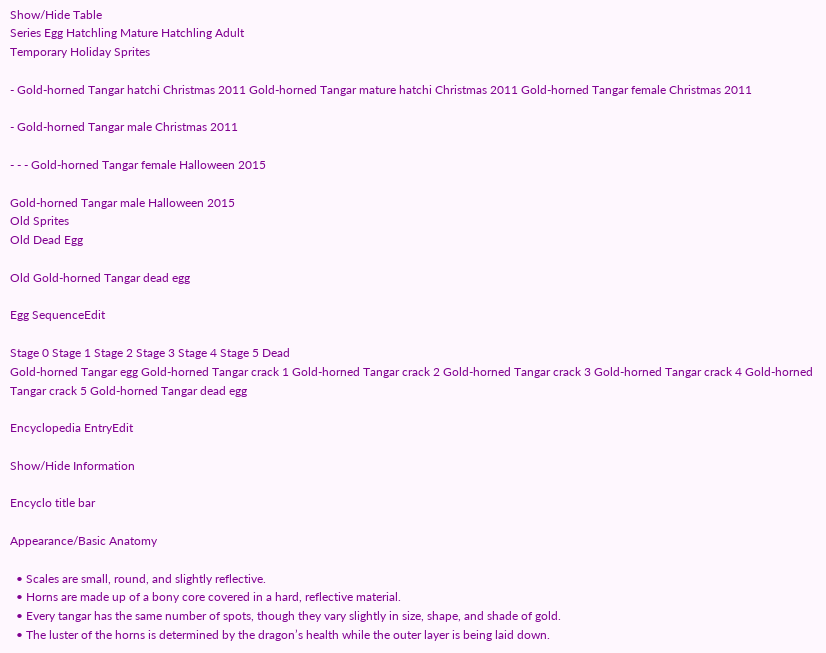Show/Hide Table
Series Egg Hatchling Mature Hatchling Adult
Temporary Holiday Sprites

- Gold-horned Tangar hatchi Christmas 2011 Gold-horned Tangar mature hatchi Christmas 2011 Gold-horned Tangar female Christmas 2011

- Gold-horned Tangar male Christmas 2011

- - - Gold-horned Tangar female Halloween 2015

Gold-horned Tangar male Halloween 2015
Old Sprites
Old Dead Egg

Old Gold-horned Tangar dead egg

Egg SequenceEdit

Stage 0 Stage 1 Stage 2 Stage 3 Stage 4 Stage 5 Dead
Gold-horned Tangar egg Gold-horned Tangar crack 1 Gold-horned Tangar crack 2 Gold-horned Tangar crack 3 Gold-horned Tangar crack 4 Gold-horned Tangar crack 5 Gold-horned Tangar dead egg

Encyclopedia EntryEdit

Show/Hide Information

Encyclo title bar

Appearance/Basic Anatomy

  • Scales are small, round, and slightly reflective.
  • Horns are made up of a bony core covered in a hard, reflective material.
  • Every tangar has the same number of spots, though they vary slightly in size, shape, and shade of gold.
  • The luster of the horns is determined by the dragon’s health while the outer layer is being laid down.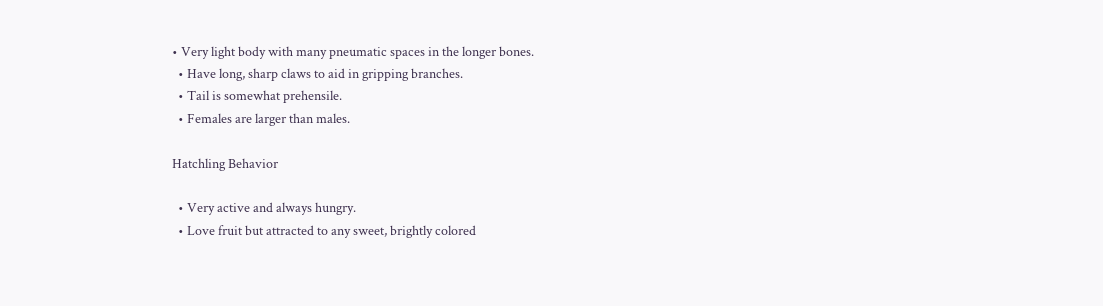• Very light body with many pneumatic spaces in the longer bones.
  • Have long, sharp claws to aid in gripping branches.
  • Tail is somewhat prehensile.
  • Females are larger than males.

Hatchling Behavior

  • Very active and always hungry.
  • Love fruit but attracted to any sweet, brightly colored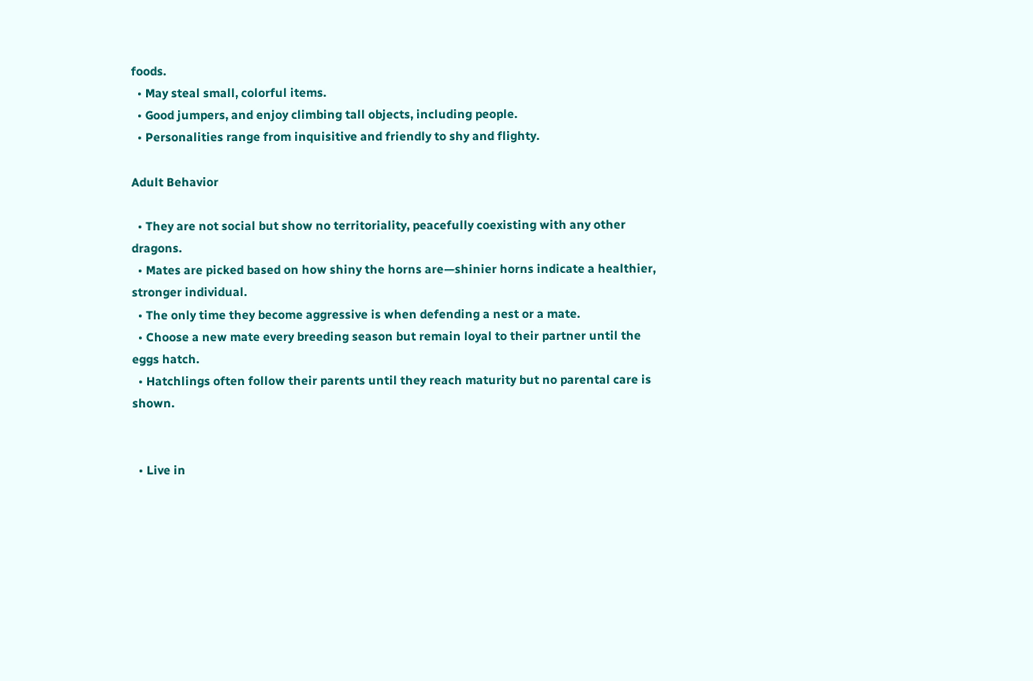foods.
  • May steal small, colorful items.
  • Good jumpers, and enjoy climbing tall objects, including people.
  • Personalities range from inquisitive and friendly to shy and flighty.

Adult Behavior

  • They are not social but show no territoriality, peacefully coexisting with any other dragons.
  • Mates are picked based on how shiny the horns are—shinier horns indicate a healthier, stronger individual.
  • The only time they become aggressive is when defending a nest or a mate.
  • Choose a new mate every breeding season but remain loyal to their partner until the eggs hatch.
  • Hatchlings often follow their parents until they reach maturity but no parental care is shown.


  • Live in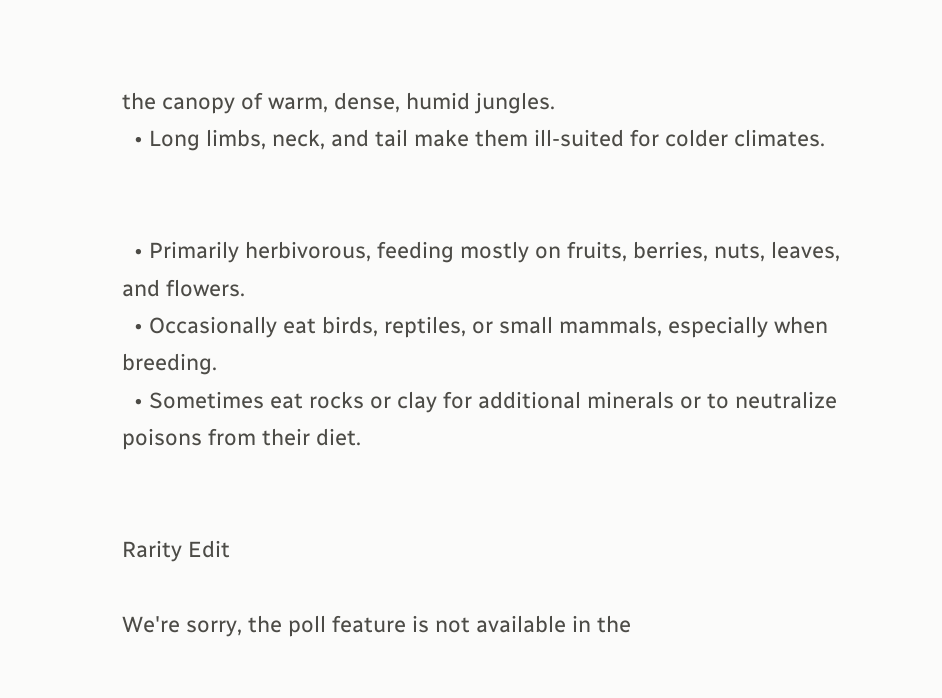the canopy of warm, dense, humid jungles.
  • Long limbs, neck, and tail make them ill-suited for colder climates.


  • Primarily herbivorous, feeding mostly on fruits, berries, nuts, leaves, and flowers.
  • Occasionally eat birds, reptiles, or small mammals, especially when breeding.
  • Sometimes eat rocks or clay for additional minerals or to neutralize poisons from their diet.


Rarity Edit

We're sorry, the poll feature is not available in the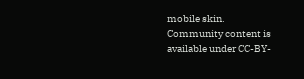mobile skin.
Community content is available under CC-BY-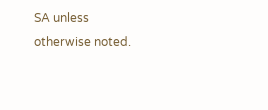SA unless otherwise noted.